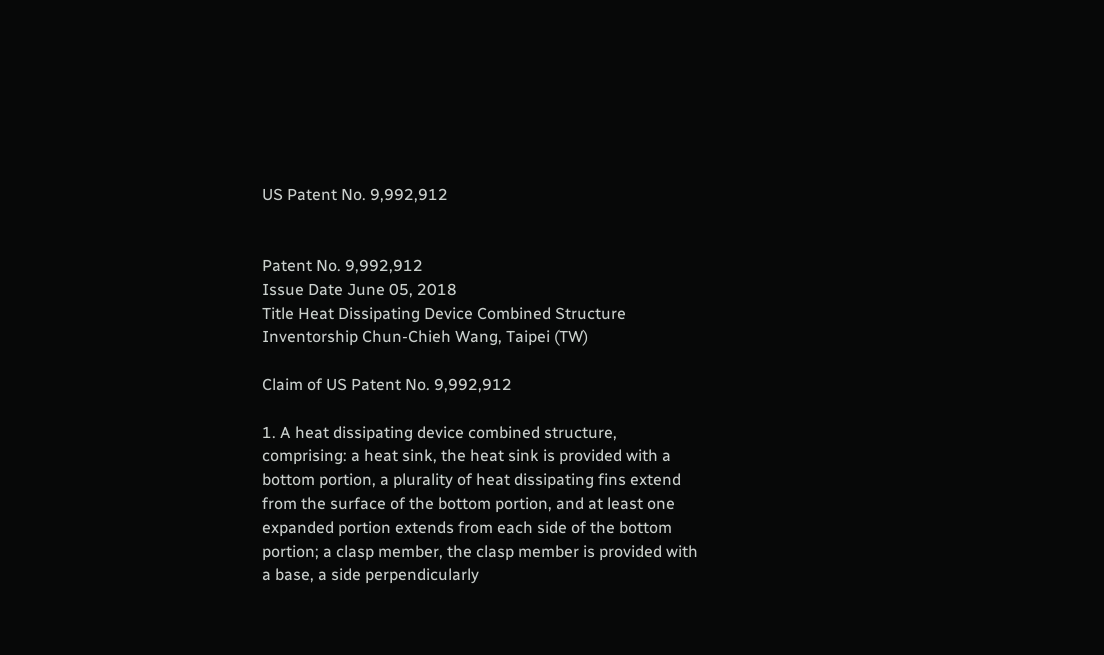US Patent No. 9,992,912


Patent No. 9,992,912
Issue Date June 05, 2018
Title Heat Dissipating Device Combined Structure
Inventorship Chun-Chieh Wang, Taipei (TW)

Claim of US Patent No. 9,992,912

1. A heat dissipating device combined structure, comprising: a heat sink, the heat sink is provided with a bottom portion, a plurality of heat dissipating fins extend from the surface of the bottom portion, and at least one expanded portion extends from each side of the bottom portion; a clasp member, the clasp member is provided with a base, a side perpendicularly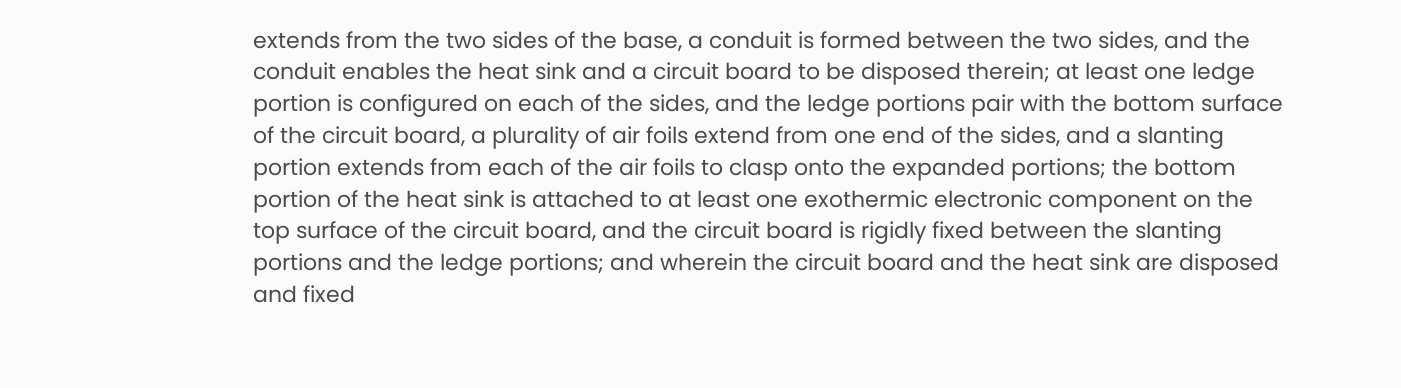extends from the two sides of the base, a conduit is formed between the two sides, and the conduit enables the heat sink and a circuit board to be disposed therein; at least one ledge portion is configured on each of the sides, and the ledge portions pair with the bottom surface of the circuit board, a plurality of air foils extend from one end of the sides, and a slanting portion extends from each of the air foils to clasp onto the expanded portions; the bottom portion of the heat sink is attached to at least one exothermic electronic component on the top surface of the circuit board, and the circuit board is rigidly fixed between the slanting portions and the ledge portions; and wherein the circuit board and the heat sink are disposed and fixed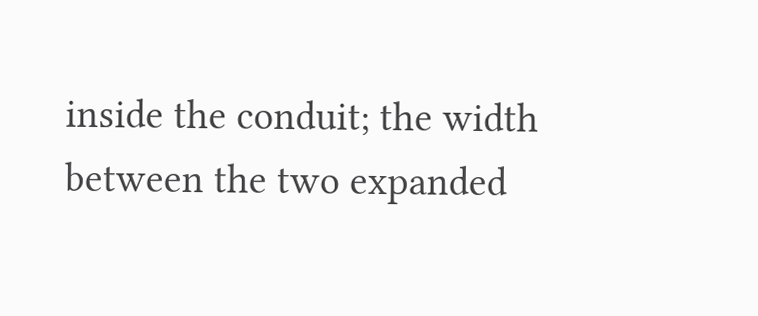inside the conduit; the width between the two expanded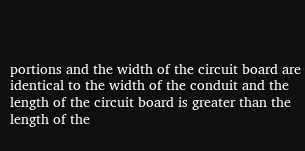portions and the width of the circuit board are identical to the width of the conduit and the length of the circuit board is greater than the length of the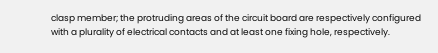clasp member; the protruding areas of the circuit board are respectively configured with a plurality of electrical contacts and at least one fixing hole, respectively.